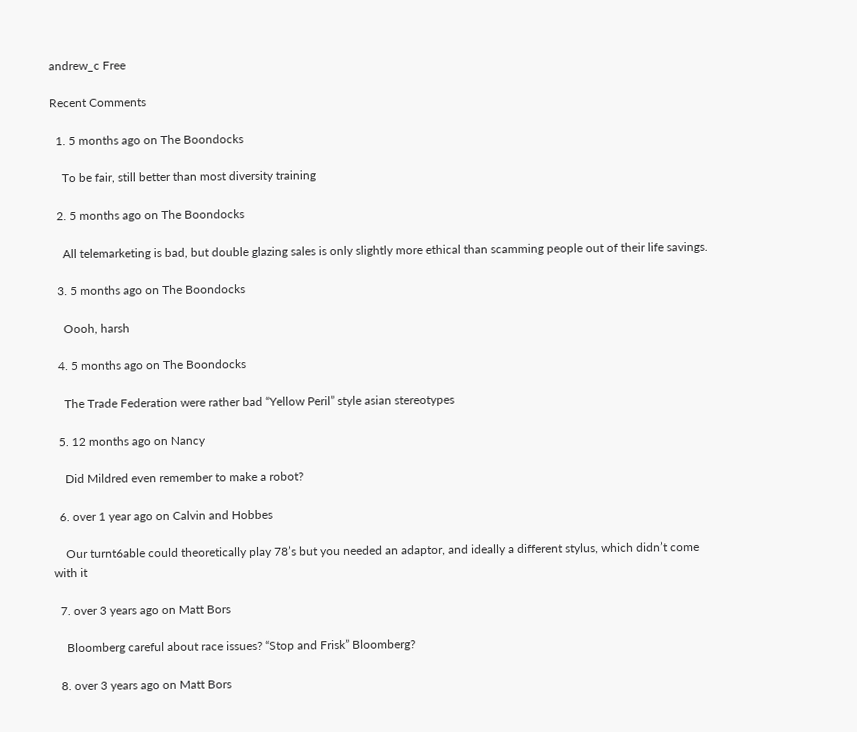andrew_c Free

Recent Comments

  1. 5 months ago on The Boondocks

    To be fair, still better than most diversity training

  2. 5 months ago on The Boondocks

    All telemarketing is bad, but double glazing sales is only slightly more ethical than scamming people out of their life savings.

  3. 5 months ago on The Boondocks

    Oooh, harsh

  4. 5 months ago on The Boondocks

    The Trade Federation were rather bad “Yellow Peril” style asian stereotypes

  5. 12 months ago on Nancy

    Did Mildred even remember to make a robot?

  6. over 1 year ago on Calvin and Hobbes

    Our turnt6able could theoretically play 78’s but you needed an adaptor, and ideally a different stylus, which didn’t come with it

  7. over 3 years ago on Matt Bors

    Bloomberg careful about race issues? “Stop and Frisk” Bloomberg?

  8. over 3 years ago on Matt Bors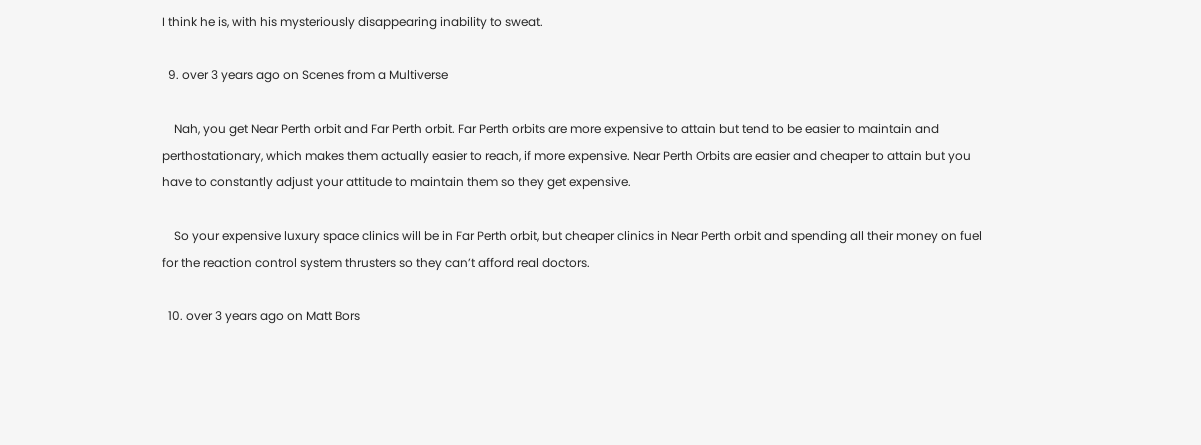I think he is, with his mysteriously disappearing inability to sweat.

  9. over 3 years ago on Scenes from a Multiverse

    Nah, you get Near Perth orbit and Far Perth orbit. Far Perth orbits are more expensive to attain but tend to be easier to maintain and perthostationary, which makes them actually easier to reach, if more expensive. Near Perth Orbits are easier and cheaper to attain but you have to constantly adjust your attitude to maintain them so they get expensive.

    So your expensive luxury space clinics will be in Far Perth orbit, but cheaper clinics in Near Perth orbit and spending all their money on fuel for the reaction control system thrusters so they can’t afford real doctors.

  10. over 3 years ago on Matt Bors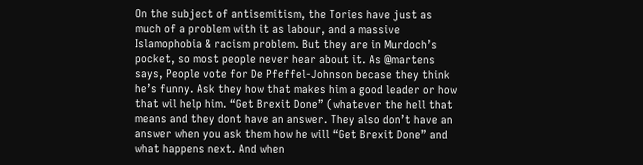On the subject of antisemitism, the Tories have just as much of a problem with it as labour, and a massive Islamophobia & racism problem. But they are in Murdoch’s pocket, so most people never hear about it. As @martens says, People vote for De Pfeffel-Johnson becase they think he’s funny. Ask they how that makes him a good leader or how that wil help him. “Get Brexit Done” (whatever the hell that means and they dont have an answer. They also don’t have an answer when you ask them how he will “Get Brexit Done” and what happens next. And when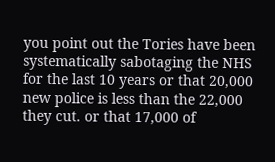you point out the Tories have been systematically sabotaging the NHS for the last 10 years or that 20,000 new police is less than the 22,000 they cut. or that 17,000 of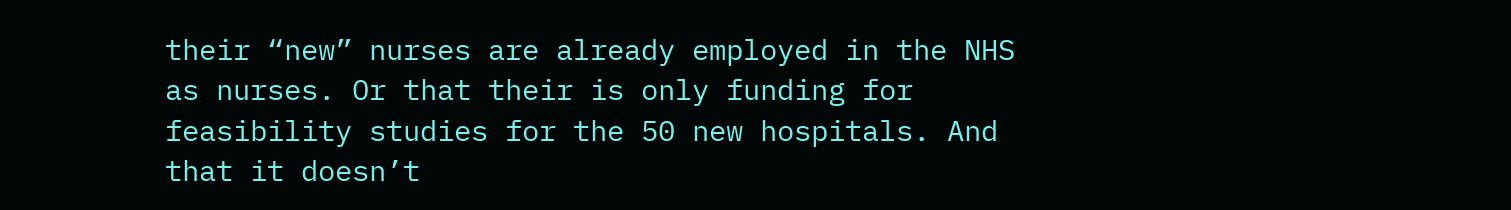their “new” nurses are already employed in the NHS as nurses. Or that their is only funding for feasibility studies for the 50 new hospitals. And that it doesn’t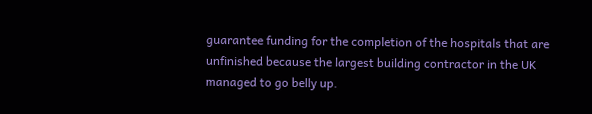guarantee funding for the completion of the hospitals that are unfinished because the largest building contractor in the UK managed to go belly up.